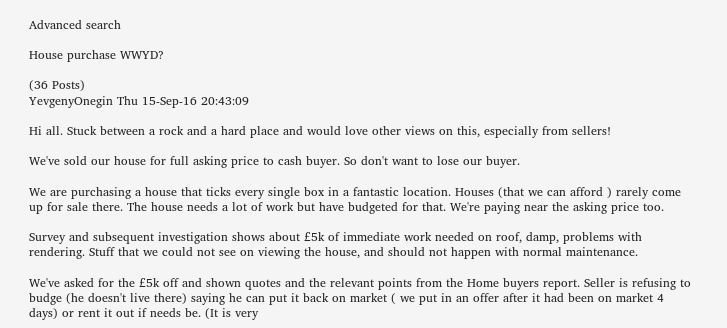Advanced search

House purchase WWYD?

(36 Posts)
YevgenyOnegin Thu 15-Sep-16 20:43:09

Hi all. Stuck between a rock and a hard place and would love other views on this, especially from sellers!

We've sold our house for full asking price to cash buyer. So don't want to lose our buyer.

We are purchasing a house that ticks every single box in a fantastic location. Houses (that we can afford ) rarely come up for sale there. The house needs a lot of work but have budgeted for that. We're paying near the asking price too.

Survey and subsequent investigation shows about £5k of immediate work needed on roof, damp, problems with rendering. Stuff that we could not see on viewing the house, and should not happen with normal maintenance.

We've asked for the £5k off and shown quotes and the relevant points from the Home buyers report. Seller is refusing to budge (he doesn't live there) saying he can put it back on market ( we put in an offer after it had been on market 4 days) or rent it out if needs be. (It is very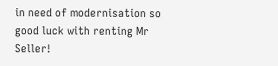in need of modernisation so good luck with renting Mr Seller!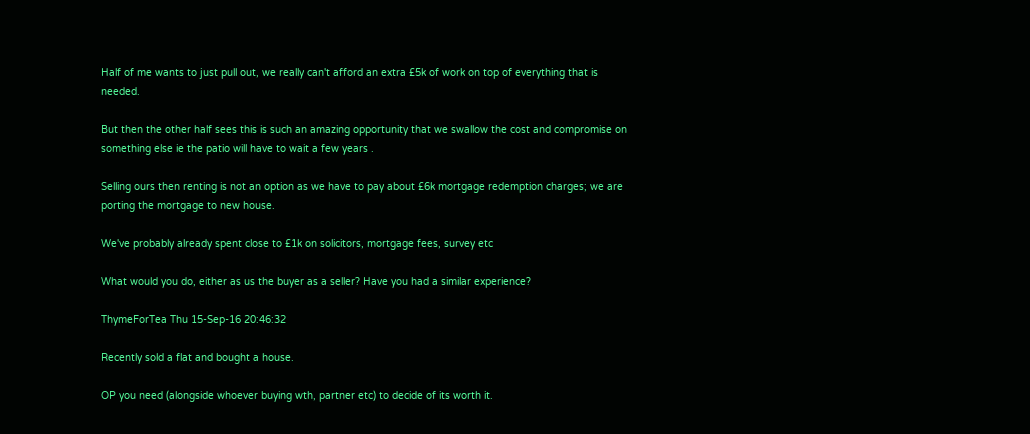Half of me wants to just pull out, we really can't afford an extra £5k of work on top of everything that is needed.

But then the other half sees this is such an amazing opportunity that we swallow the cost and compromise on something else ie the patio will have to wait a few years .

Selling ours then renting is not an option as we have to pay about £6k mortgage redemption charges; we are porting the mortgage to new house.

We've probably already spent close to £1k on solicitors, mortgage fees, survey etc

What would you do, either as us the buyer as a seller? Have you had a similar experience?

ThymeForTea Thu 15-Sep-16 20:46:32

Recently sold a flat and bought a house.

OP you need (alongside whoever buying wth, partner etc) to decide of its worth it.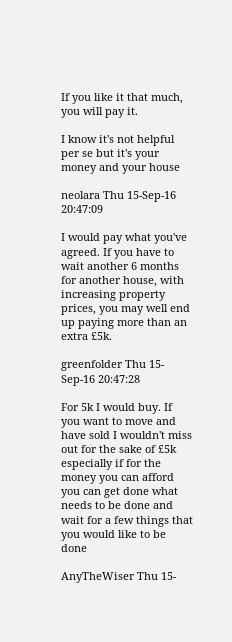If you like it that much, you will pay it.

I know it's not helpful per se but it's your money and your house

neolara Thu 15-Sep-16 20:47:09

I would pay what you've agreed. If you have to wait another 6 months for another house, with increasing property prices, you may well end up paying more than an extra £5k.

greenfolder Thu 15-Sep-16 20:47:28

For 5k I would buy. If you want to move and have sold I wouldn't miss out for the sake of £5k especially if for the money you can afford you can get done what needs to be done and wait for a few things that you would like to be done

AnyTheWiser Thu 15-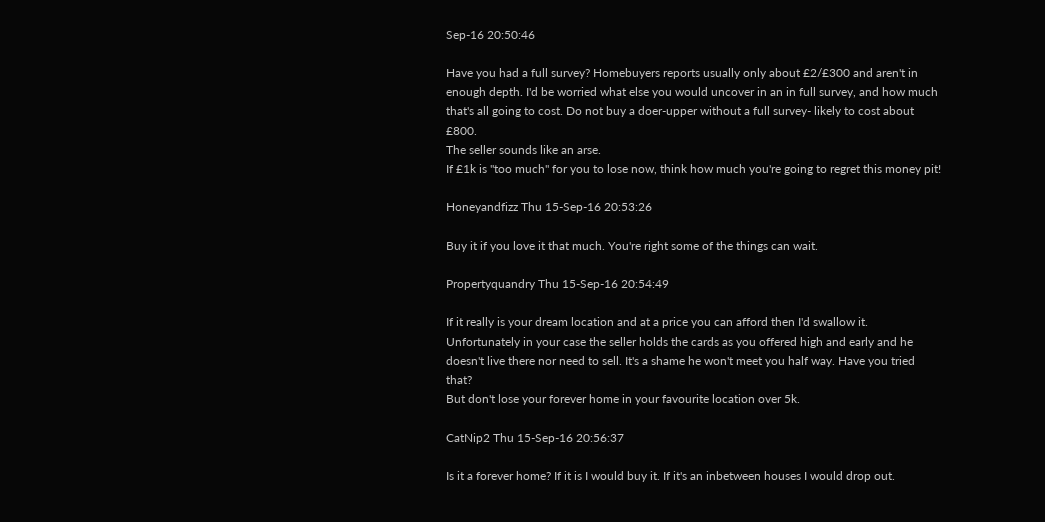Sep-16 20:50:46

Have you had a full survey? Homebuyers reports usually only about £2/£300 and aren't in enough depth. I'd be worried what else you would uncover in an in full survey, and how much that's all going to cost. Do not buy a doer-upper without a full survey- likely to cost about £800.
The seller sounds like an arse.
If £1k is "too much" for you to lose now, think how much you're going to regret this money pit!

Honeyandfizz Thu 15-Sep-16 20:53:26

Buy it if you love it that much. You're right some of the things can wait.

Propertyquandry Thu 15-Sep-16 20:54:49

If it really is your dream location and at a price you can afford then I'd swallow it. Unfortunately in your case the seller holds the cards as you offered high and early and he doesn't live there nor need to sell. It's a shame he won't meet you half way. Have you tried that?
But don't lose your forever home in your favourite location over 5k.

CatNip2 Thu 15-Sep-16 20:56:37

Is it a forever home? If it is I would buy it. If it's an inbetween houses I would drop out.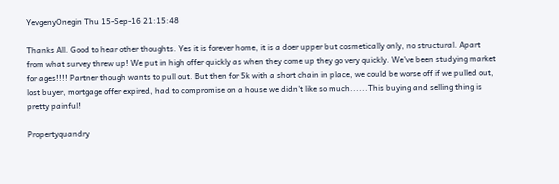YevgenyOnegin Thu 15-Sep-16 21:15:48

Thanks All. Good to hear other thoughts. Yes it is forever home, it is a doer upper but cosmetically only, no structural. Apart from what survey threw up! We put in high offer quickly as when they come up they go very quickly. We've been studying market for ages!!!! Partner though wants to pull out. But then for 5k with a short chain in place, we could be worse off if we pulled out, lost buyer, mortgage offer expired, had to compromise on a house we didn't like so much......This buying and selling thing is pretty painful!

Propertyquandry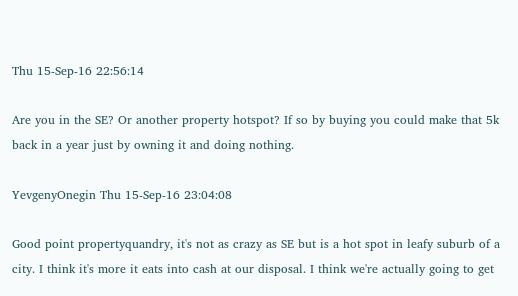Thu 15-Sep-16 22:56:14

Are you in the SE? Or another property hotspot? If so by buying you could make that 5k back in a year just by owning it and doing nothing.

YevgenyOnegin Thu 15-Sep-16 23:04:08

Good point propertyquandry, it's not as crazy as SE but is a hot spot in leafy suburb of a city. I think it's more it eats into cash at our disposal. I think we're actually going to get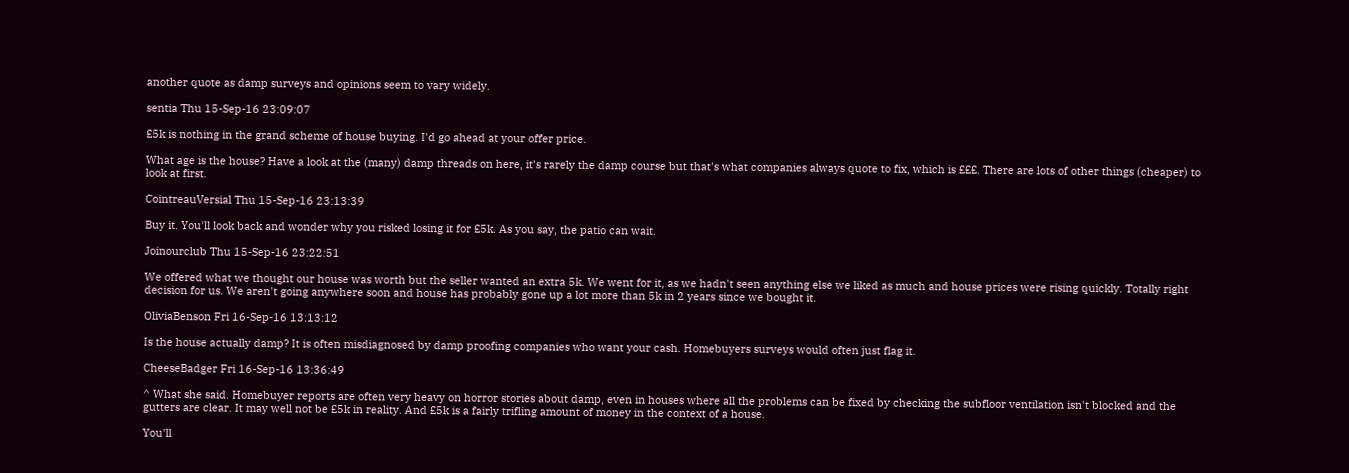another quote as damp surveys and opinions seem to vary widely.

sentia Thu 15-Sep-16 23:09:07

£5k is nothing in the grand scheme of house buying. I'd go ahead at your offer price.

What age is the house? Have a look at the (many) damp threads on here, it's rarely the damp course but that's what companies always quote to fix, which is £££. There are lots of other things (cheaper) to look at first.

CointreauVersial Thu 15-Sep-16 23:13:39

Buy it. You'll look back and wonder why you risked losing it for £5k. As you say, the patio can wait.

Joinourclub Thu 15-Sep-16 23:22:51

We offered what we thought our house was worth but the seller wanted an extra 5k. We went for it, as we hadn't seen anything else we liked as much and house prices were rising quickly. Totally right decision for us. We aren't going anywhere soon and house has probably gone up a lot more than 5k in 2 years since we bought it.

OliviaBenson Fri 16-Sep-16 13:13:12

Is the house actually damp? It is often misdiagnosed by damp proofing companies who want your cash. Homebuyers surveys would often just flag it.

CheeseBadger Fri 16-Sep-16 13:36:49

^ What she said. Homebuyer reports are often very heavy on horror stories about damp, even in houses where all the problems can be fixed by checking the subfloor ventilation isn't blocked and the gutters are clear. It may well not be £5k in reality. And £5k is a fairly trifling amount of money in the context of a house.

You'll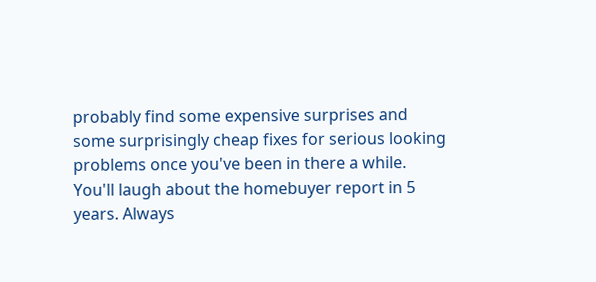probably find some expensive surprises and some surprisingly cheap fixes for serious looking problems once you've been in there a while. You'll laugh about the homebuyer report in 5 years. Always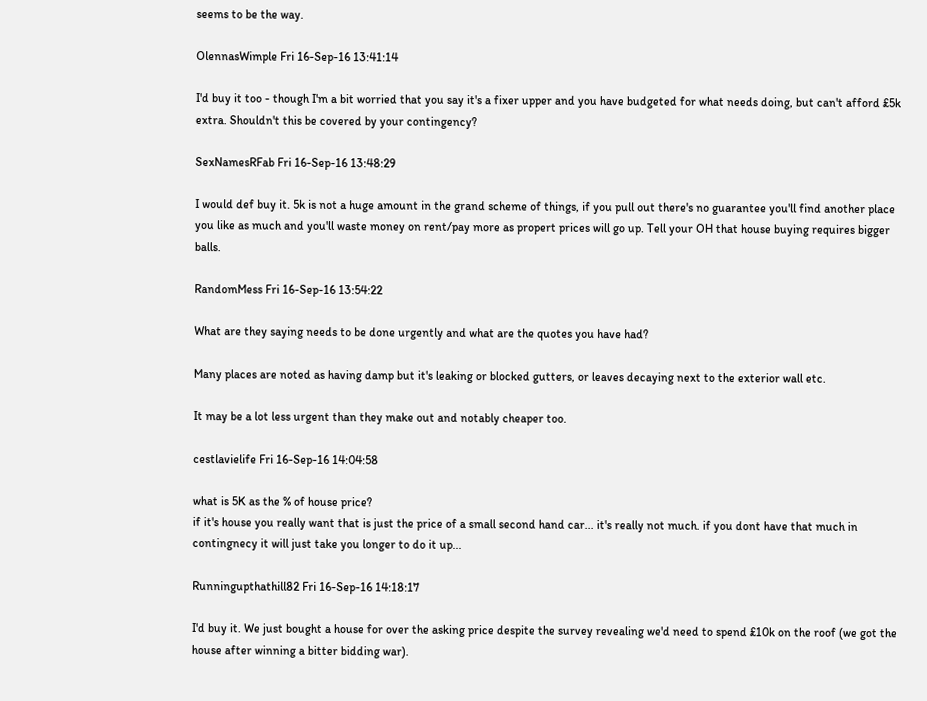seems to be the way.

OlennasWimple Fri 16-Sep-16 13:41:14

I'd buy it too - though I'm a bit worried that you say it's a fixer upper and you have budgeted for what needs doing, but can't afford £5k extra. Shouldn't this be covered by your contingency?

SexNamesRFab Fri 16-Sep-16 13:48:29

I would def buy it. 5k is not a huge amount in the grand scheme of things, if you pull out there's no guarantee you'll find another place you like as much and you'll waste money on rent/pay more as propert prices will go up. Tell your OH that house buying requires bigger balls.

RandomMess Fri 16-Sep-16 13:54:22

What are they saying needs to be done urgently and what are the quotes you have had?

Many places are noted as having damp but it's leaking or blocked gutters, or leaves decaying next to the exterior wall etc.

It may be a lot less urgent than they make out and notably cheaper too.

cestlavielife Fri 16-Sep-16 14:04:58

what is 5K as the % of house price?
if it's house you really want that is just the price of a small second hand car... it's really not much. if you dont have that much in contingnecy it will just take you longer to do it up...

Runningupthathill82 Fri 16-Sep-16 14:18:17

I'd buy it. We just bought a house for over the asking price despite the survey revealing we'd need to spend £10k on the roof (we got the house after winning a bitter bidding war).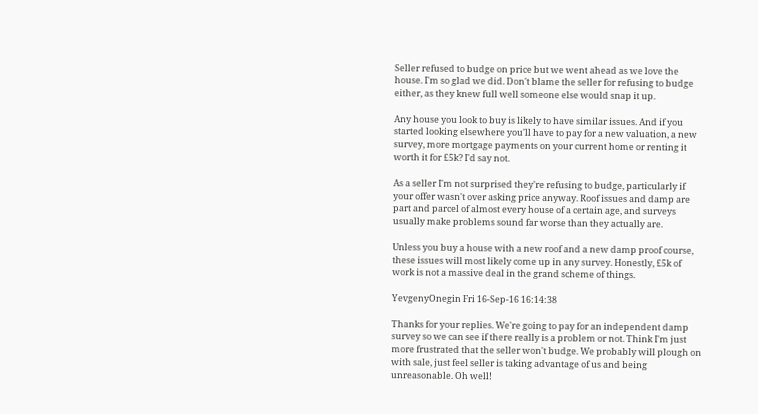Seller refused to budge on price but we went ahead as we love the house. I'm so glad we did. Don't blame the seller for refusing to budge either, as they knew full well someone else would snap it up.

Any house you look to buy is likely to have similar issues. And if you started looking elsewhere you'll have to pay for a new valuation, a new survey, more mortgage payments on your current home or renting it worth it for £5k? I'd say not.

As a seller I'm not surprised they're refusing to budge, particularly if your offer wasn't over asking price anyway. Roof issues and damp are part and parcel of almost every house of a certain age, and surveys usually make problems sound far worse than they actually are.

Unless you buy a house with a new roof and a new damp proof course, these issues will most likely come up in any survey. Honestly, £5k of work is not a massive deal in the grand scheme of things.

YevgenyOnegin Fri 16-Sep-16 16:14:38

Thanks for your replies. We're going to pay for an independent damp survey so we can see if there really is a problem or not. Think I'm just more frustrated that the seller won't budge. We probably will plough on with sale, just feel seller is taking advantage of us and being unreasonable. Oh well!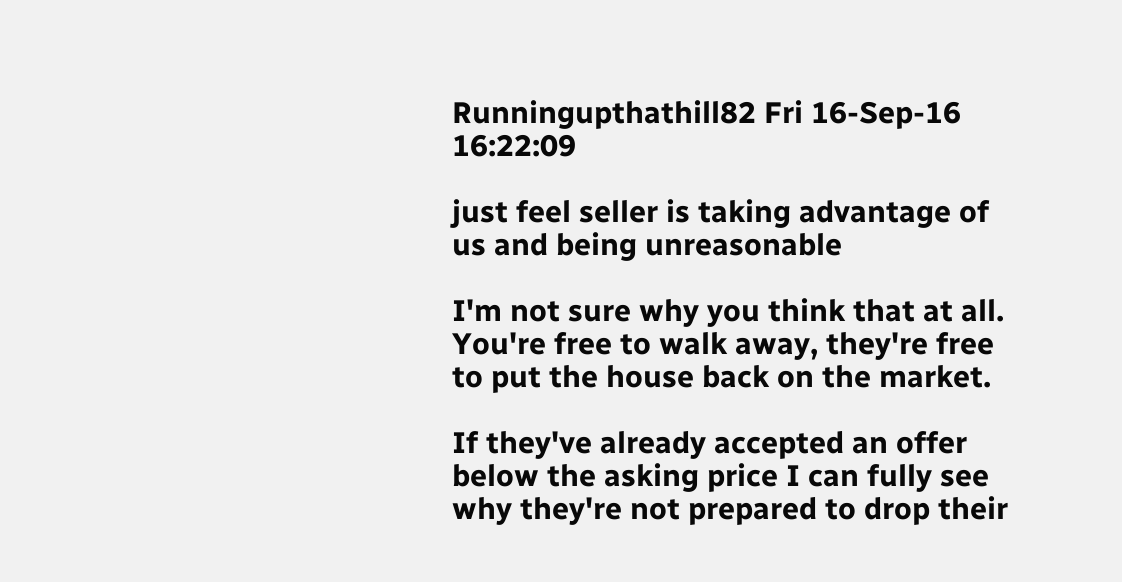Runningupthathill82 Fri 16-Sep-16 16:22:09

just feel seller is taking advantage of us and being unreasonable

I'm not sure why you think that at all. You're free to walk away, they're free to put the house back on the market.

If they've already accepted an offer below the asking price I can fully see why they're not prepared to drop their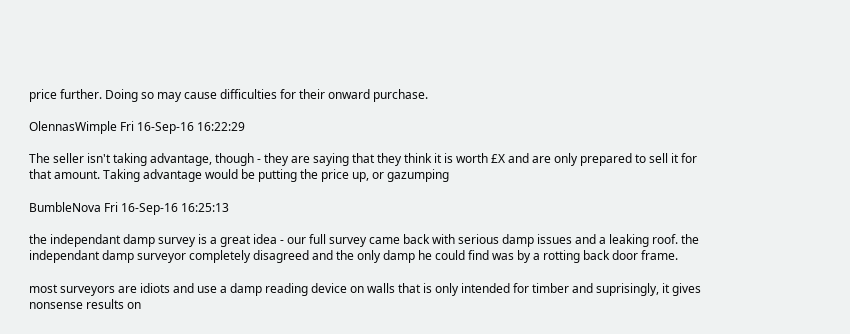price further. Doing so may cause difficulties for their onward purchase.

OlennasWimple Fri 16-Sep-16 16:22:29

The seller isn't taking advantage, though - they are saying that they think it is worth £X and are only prepared to sell it for that amount. Taking advantage would be putting the price up, or gazumping

BumbleNova Fri 16-Sep-16 16:25:13

the independant damp survey is a great idea - our full survey came back with serious damp issues and a leaking roof. the independant damp surveyor completely disagreed and the only damp he could find was by a rotting back door frame.

most surveyors are idiots and use a damp reading device on walls that is only intended for timber and suprisingly, it gives nonsense results on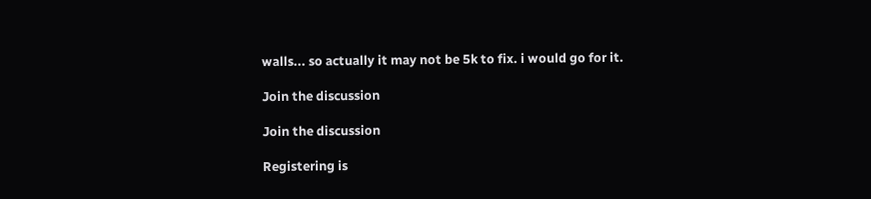walls... so actually it may not be 5k to fix. i would go for it.

Join the discussion

Join the discussion

Registering is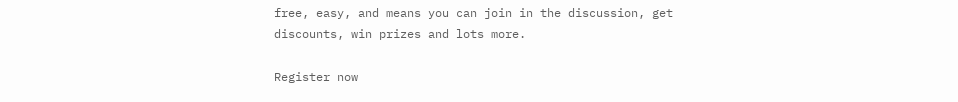free, easy, and means you can join in the discussion, get discounts, win prizes and lots more.

Register now